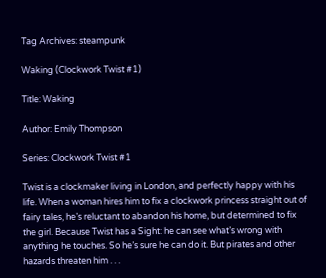Tag Archives: steampunk

Waking (Clockwork Twist #1)

Title: Waking

Author: Emily Thompson

Series: Clockwork Twist #1

Twist is a clockmaker living in London, and perfectly happy with his life. When a woman hires him to fix a clockwork princess straight out of fairy tales, he’s reluctant to abandon his home, but determined to fix the girl. Because Twist has a Sight: he can see what’s wrong with anything he touches. So he’s sure he can do it. But pirates and other hazards threaten him . . .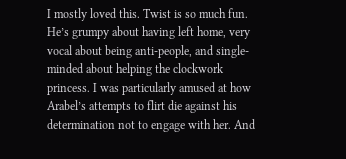I mostly loved this. Twist is so much fun. He’s grumpy about having left home, very vocal about being anti-people, and single-minded about helping the clockwork princess. I was particularly amused at how Arabel’s attempts to flirt die against his determination not to engage with her. And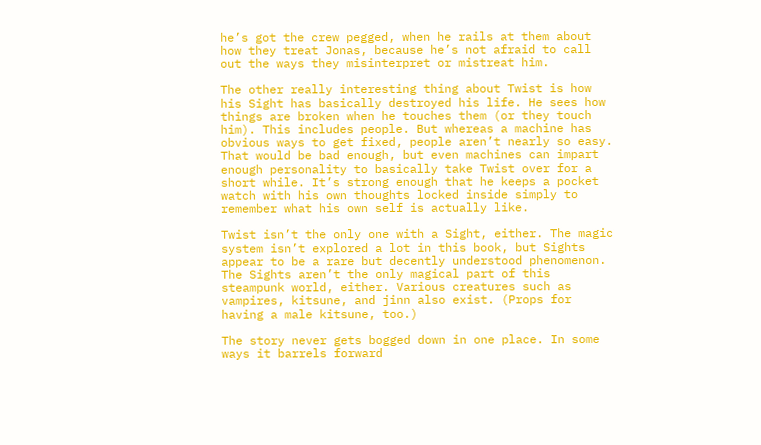he’s got the crew pegged, when he rails at them about how they treat Jonas, because he’s not afraid to call out the ways they misinterpret or mistreat him.

The other really interesting thing about Twist is how his Sight has basically destroyed his life. He sees how things are broken when he touches them (or they touch him). This includes people. But whereas a machine has obvious ways to get fixed, people aren’t nearly so easy. That would be bad enough, but even machines can impart enough personality to basically take Twist over for a short while. It’s strong enough that he keeps a pocket watch with his own thoughts locked inside simply to remember what his own self is actually like.

Twist isn’t the only one with a Sight, either. The magic system isn’t explored a lot in this book, but Sights appear to be a rare but decently understood phenomenon. The Sights aren’t the only magical part of this steampunk world, either. Various creatures such as vampires, kitsune, and jinn also exist. (Props for having a male kitsune, too.)

The story never gets bogged down in one place. In some ways it barrels forward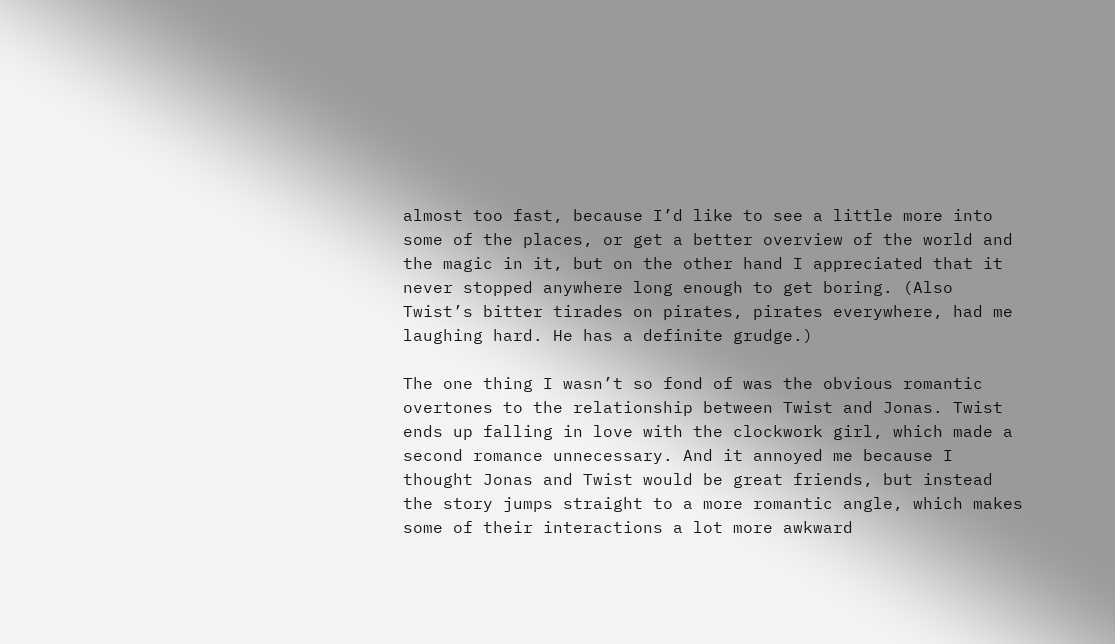almost too fast, because I’d like to see a little more into some of the places, or get a better overview of the world and the magic in it, but on the other hand I appreciated that it never stopped anywhere long enough to get boring. (Also Twist’s bitter tirades on pirates, pirates everywhere, had me laughing hard. He has a definite grudge.)

The one thing I wasn’t so fond of was the obvious romantic overtones to the relationship between Twist and Jonas. Twist ends up falling in love with the clockwork girl, which made a second romance unnecessary. And it annoyed me because I thought Jonas and Twist would be great friends, but instead the story jumps straight to a more romantic angle, which makes some of their interactions a lot more awkward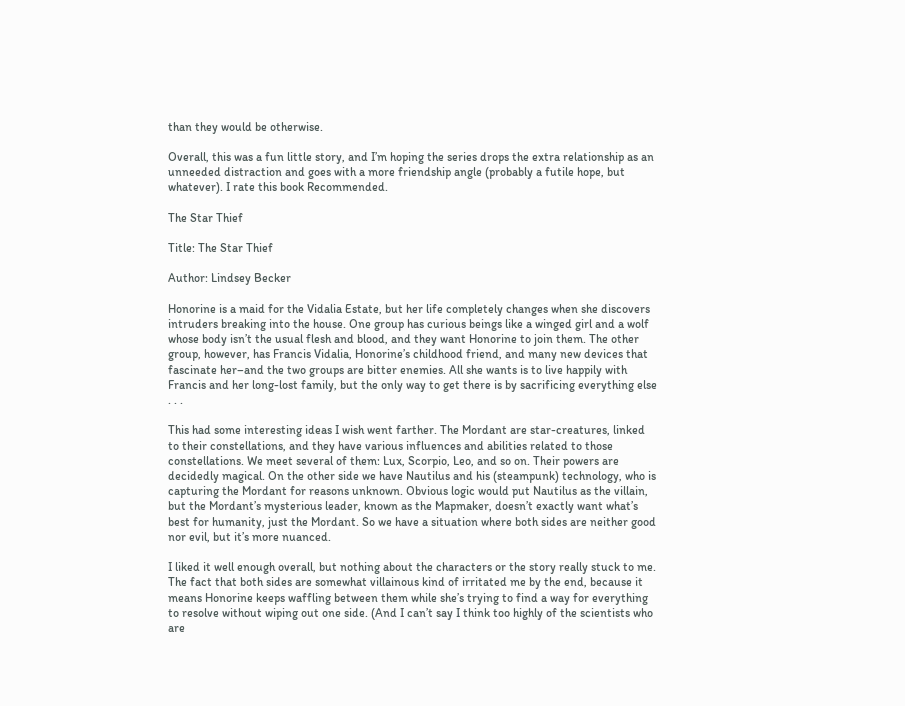than they would be otherwise.

Overall, this was a fun little story, and I’m hoping the series drops the extra relationship as an unneeded distraction and goes with a more friendship angle (probably a futile hope, but whatever). I rate this book Recommended.

The Star Thief

Title: The Star Thief

Author: Lindsey Becker

Honorine is a maid for the Vidalia Estate, but her life completely changes when she discovers intruders breaking into the house. One group has curious beings like a winged girl and a wolf whose body isn’t the usual flesh and blood, and they want Honorine to join them. The other group, however, has Francis Vidalia, Honorine’s childhood friend, and many new devices that fascinate her–and the two groups are bitter enemies. All she wants is to live happily with Francis and her long-lost family, but the only way to get there is by sacrificing everything else . . .

This had some interesting ideas I wish went farther. The Mordant are star-creatures, linked to their constellations, and they have various influences and abilities related to those constellations. We meet several of them: Lux, Scorpio, Leo, and so on. Their powers are decidedly magical. On the other side we have Nautilus and his (steampunk) technology, who is capturing the Mordant for reasons unknown. Obvious logic would put Nautilus as the villain, but the Mordant’s mysterious leader, known as the Mapmaker, doesn’t exactly want what’s best for humanity, just the Mordant. So we have a situation where both sides are neither good nor evil, but it’s more nuanced.

I liked it well enough overall, but nothing about the characters or the story really stuck to me. The fact that both sides are somewhat villainous kind of irritated me by the end, because it means Honorine keeps waffling between them while she’s trying to find a way for everything to resolve without wiping out one side. (And I can’t say I think too highly of the scientists who are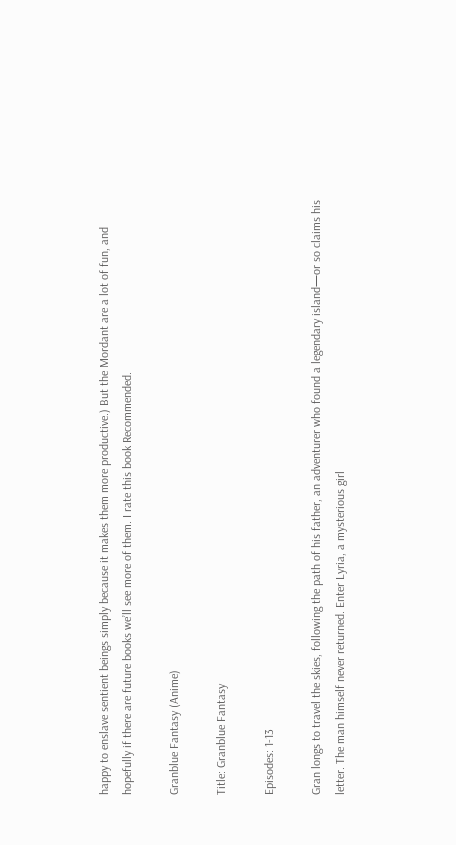happy to enslave sentient beings simply because it makes them more productive.) But the Mordant are a lot of fun, and hopefully if there are future books we’ll see more of them. I rate this book Recommended.

Granblue Fantasy (Anime)

Title: Granblue Fantasy

Episodes: 1-13

Gran longs to travel the skies, following the path of his father, an adventurer who found a legendary island—or so claims his letter. The man himself never returned. Enter Lyria, a mysterious girl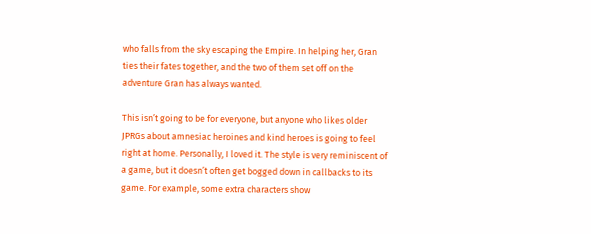who falls from the sky escaping the Empire. In helping her, Gran ties their fates together, and the two of them set off on the adventure Gran has always wanted.

This isn’t going to be for everyone, but anyone who likes older JPRGs about amnesiac heroines and kind heroes is going to feel right at home. Personally, I loved it. The style is very reminiscent of a game, but it doesn’t often get bogged down in callbacks to its game. For example, some extra characters show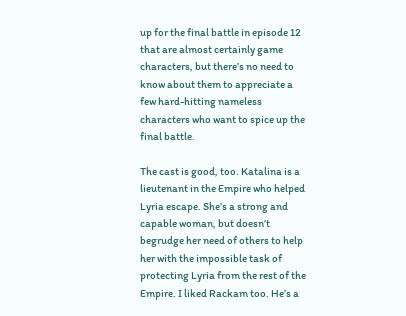up for the final battle in episode 12 that are almost certainly game characters, but there’s no need to know about them to appreciate a few hard-hitting nameless characters who want to spice up the final battle.

The cast is good, too. Katalina is a lieutenant in the Empire who helped Lyria escape. She’s a strong and capable woman, but doesn’t begrudge her need of others to help her with the impossible task of protecting Lyria from the rest of the Empire. I liked Rackam too. He’s a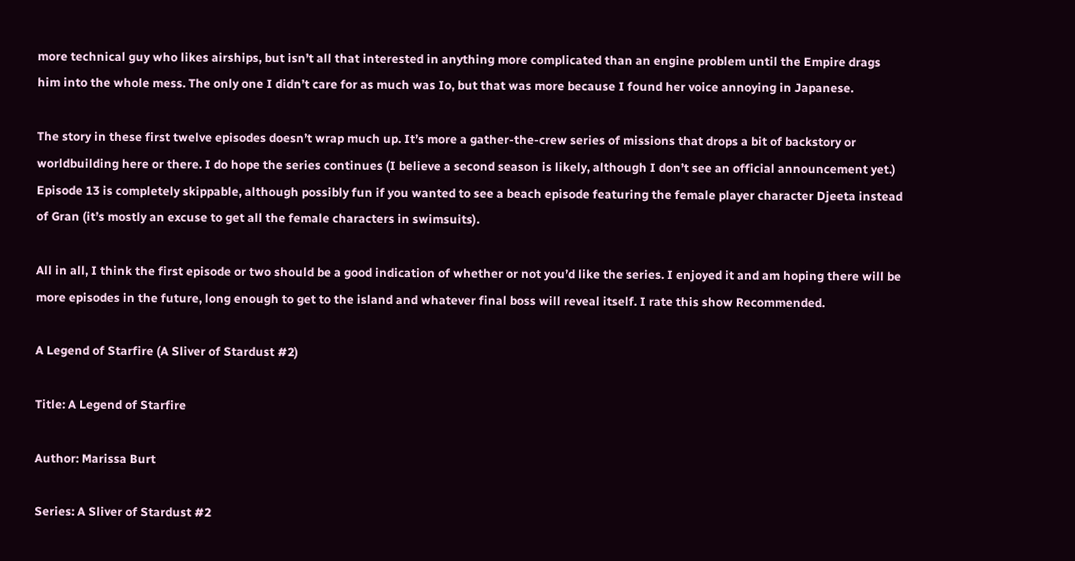more technical guy who likes airships, but isn’t all that interested in anything more complicated than an engine problem until the Empire drags him into the whole mess. The only one I didn’t care for as much was Io, but that was more because I found her voice annoying in Japanese.

The story in these first twelve episodes doesn’t wrap much up. It’s more a gather-the-crew series of missions that drops a bit of backstory or worldbuilding here or there. I do hope the series continues (I believe a second season is likely, although I don’t see an official announcement yet.) Episode 13 is completely skippable, although possibly fun if you wanted to see a beach episode featuring the female player character Djeeta instead of Gran (it’s mostly an excuse to get all the female characters in swimsuits).

All in all, I think the first episode or two should be a good indication of whether or not you’d like the series. I enjoyed it and am hoping there will be more episodes in the future, long enough to get to the island and whatever final boss will reveal itself. I rate this show Recommended.

A Legend of Starfire (A Sliver of Stardust #2)

Title: A Legend of Starfire

Author: Marissa Burt

Series: A Sliver of Stardust #2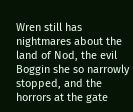Wren still has nightmares about the land of Nod, the evil Boggin she so narrowly stopped, and the horrors at the gate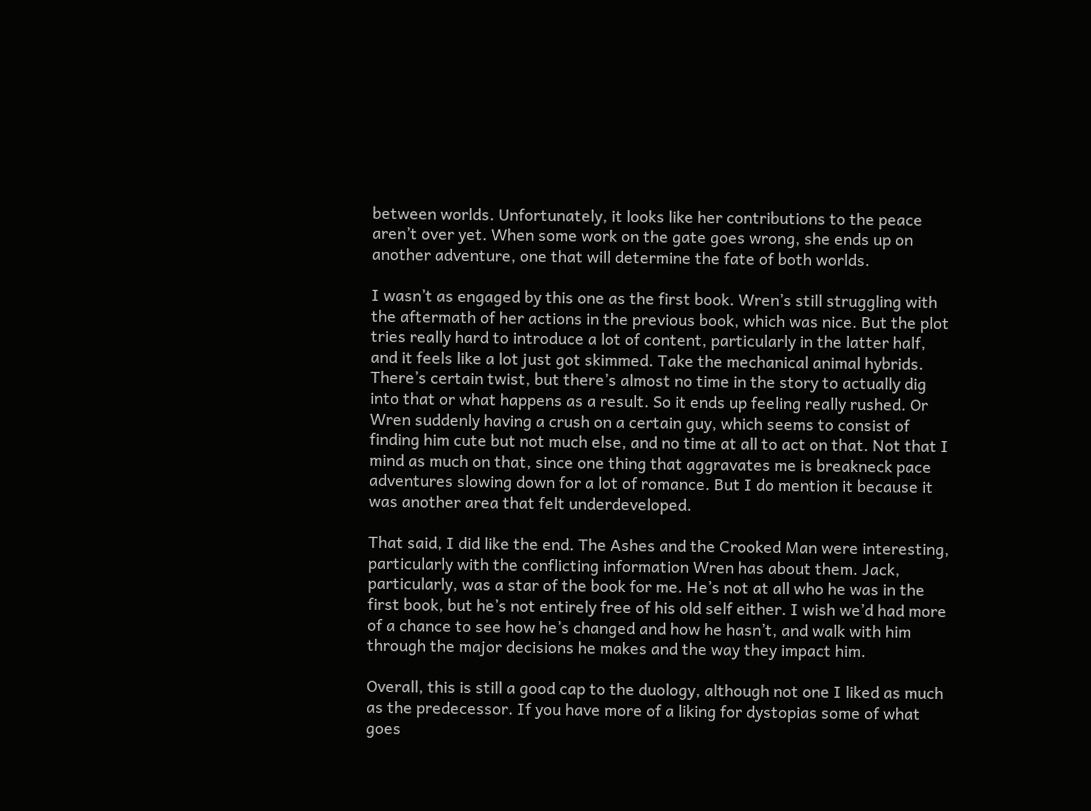between worlds. Unfortunately, it looks like her contributions to the peace aren’t over yet. When some work on the gate goes wrong, she ends up on another adventure, one that will determine the fate of both worlds.

I wasn’t as engaged by this one as the first book. Wren’s still struggling with the aftermath of her actions in the previous book, which was nice. But the plot tries really hard to introduce a lot of content, particularly in the latter half, and it feels like a lot just got skimmed. Take the mechanical animal hybrids. There’s certain twist, but there’s almost no time in the story to actually dig into that or what happens as a result. So it ends up feeling really rushed. Or Wren suddenly having a crush on a certain guy, which seems to consist of finding him cute but not much else, and no time at all to act on that. Not that I mind as much on that, since one thing that aggravates me is breakneck pace adventures slowing down for a lot of romance. But I do mention it because it was another area that felt underdeveloped.

That said, I did like the end. The Ashes and the Crooked Man were interesting, particularly with the conflicting information Wren has about them. Jack, particularly, was a star of the book for me. He’s not at all who he was in the first book, but he’s not entirely free of his old self either. I wish we’d had more of a chance to see how he’s changed and how he hasn’t, and walk with him through the major decisions he makes and the way they impact him.

Overall, this is still a good cap to the duology, although not one I liked as much as the predecessor. If you have more of a liking for dystopias some of what goes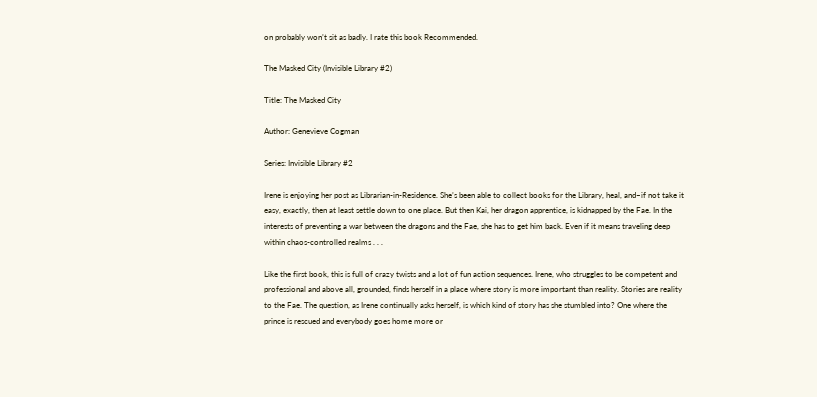on probably won’t sit as badly. I rate this book Recommended.

The Masked City (Invisible Library #2)

Title: The Masked City

Author: Genevieve Cogman

Series: Invisible Library #2

Irene is enjoying her post as Librarian-in-Residence. She’s been able to collect books for the Library, heal, and–if not take it easy, exactly, then at least settle down to one place. But then Kai, her dragon apprentice, is kidnapped by the Fae. In the interests of preventing a war between the dragons and the Fae, she has to get him back. Even if it means traveling deep within chaos-controlled realms . . .

Like the first book, this is full of crazy twists and a lot of fun action sequences. Irene, who struggles to be competent and professional and above all, grounded, finds herself in a place where story is more important than reality. Stories are reality to the Fae. The question, as Irene continually asks herself, is which kind of story has she stumbled into? One where the prince is rescued and everybody goes home more or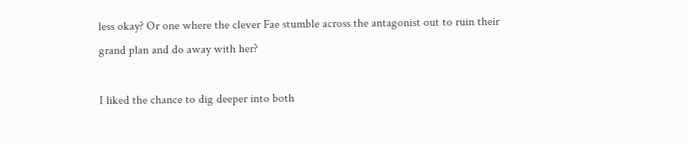less okay? Or one where the clever Fae stumble across the antagonist out to ruin their grand plan and do away with her?

I liked the chance to dig deeper into both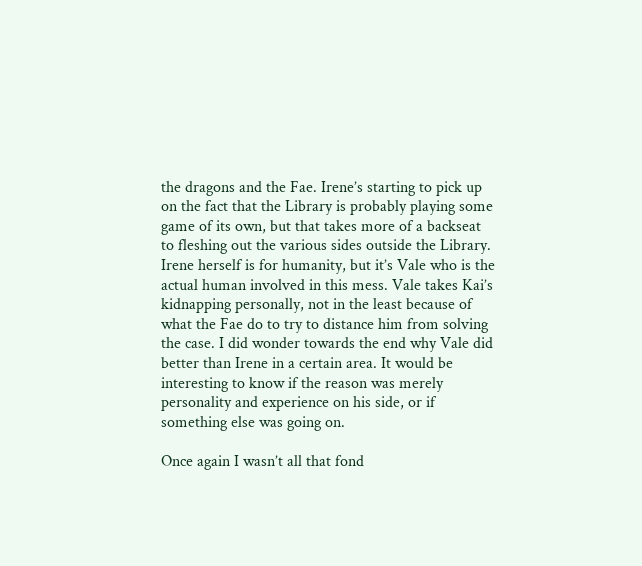the dragons and the Fae. Irene’s starting to pick up on the fact that the Library is probably playing some game of its own, but that takes more of a backseat to fleshing out the various sides outside the Library. Irene herself is for humanity, but it’s Vale who is the actual human involved in this mess. Vale takes Kai’s kidnapping personally, not in the least because of what the Fae do to try to distance him from solving the case. I did wonder towards the end why Vale did better than Irene in a certain area. It would be interesting to know if the reason was merely personality and experience on his side, or if something else was going on.

Once again I wasn’t all that fond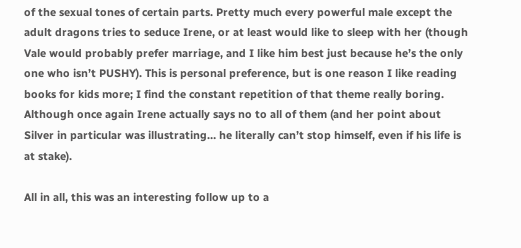of the sexual tones of certain parts. Pretty much every powerful male except the adult dragons tries to seduce Irene, or at least would like to sleep with her (though Vale would probably prefer marriage, and I like him best just because he’s the only one who isn’t PUSHY). This is personal preference, but is one reason I like reading books for kids more; I find the constant repetition of that theme really boring. Although once again Irene actually says no to all of them (and her point about Silver in particular was illustrating… he literally can’t stop himself, even if his life is at stake).

All in all, this was an interesting follow up to a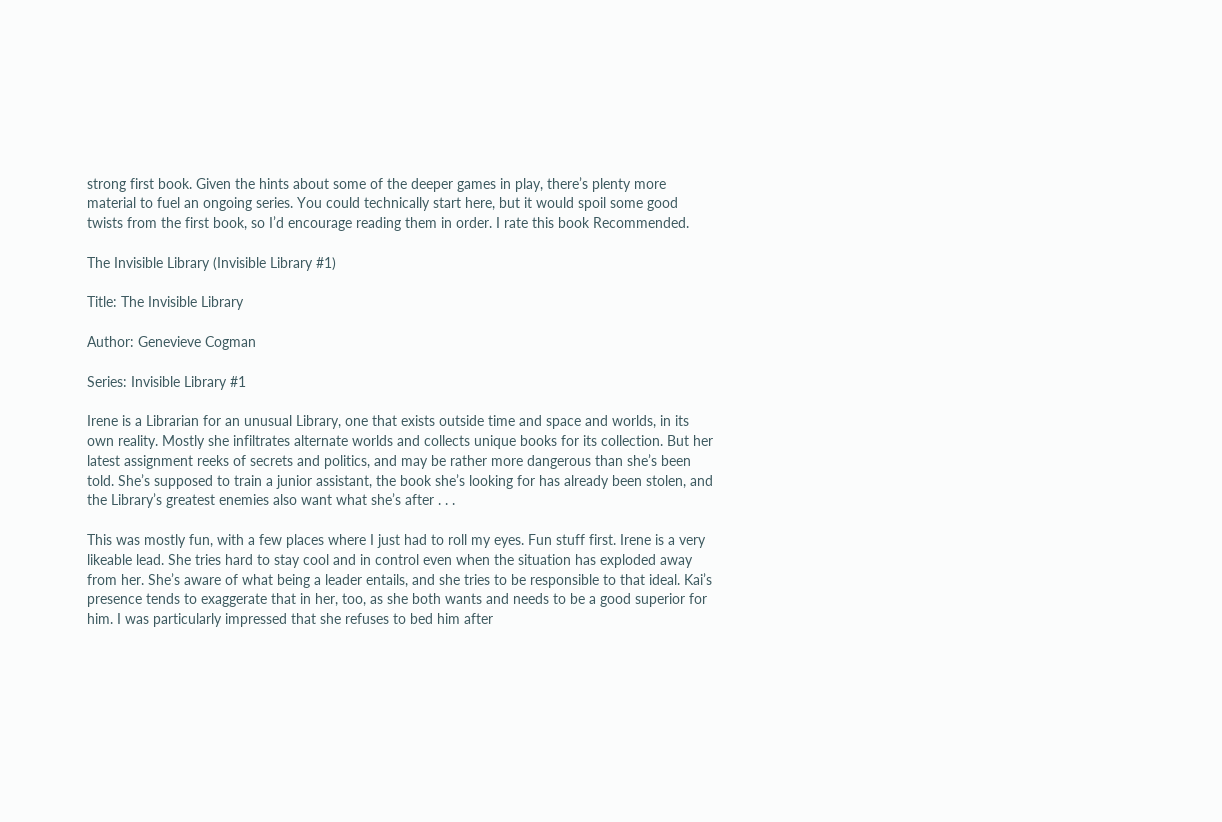strong first book. Given the hints about some of the deeper games in play, there’s plenty more material to fuel an ongoing series. You could technically start here, but it would spoil some good twists from the first book, so I’d encourage reading them in order. I rate this book Recommended.

The Invisible Library (Invisible Library #1)

Title: The Invisible Library

Author: Genevieve Cogman

Series: Invisible Library #1

Irene is a Librarian for an unusual Library, one that exists outside time and space and worlds, in its own reality. Mostly she infiltrates alternate worlds and collects unique books for its collection. But her latest assignment reeks of secrets and politics, and may be rather more dangerous than she’s been told. She’s supposed to train a junior assistant, the book she’s looking for has already been stolen, and the Library’s greatest enemies also want what she’s after . . .

This was mostly fun, with a few places where I just had to roll my eyes. Fun stuff first. Irene is a very likeable lead. She tries hard to stay cool and in control even when the situation has exploded away from her. She’s aware of what being a leader entails, and she tries to be responsible to that ideal. Kai’s presence tends to exaggerate that in her, too, as she both wants and needs to be a good superior for him. I was particularly impressed that she refuses to bed him after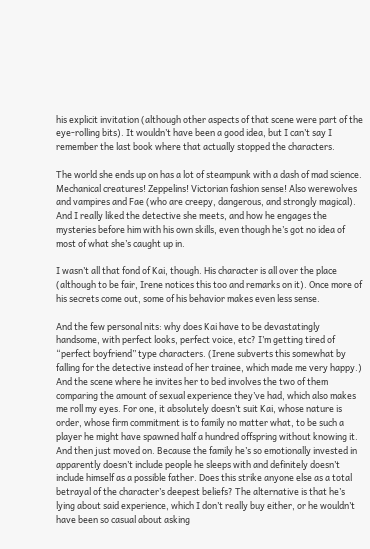his explicit invitation (although other aspects of that scene were part of the eye-rolling bits). It wouldn’t have been a good idea, but I can’t say I remember the last book where that actually stopped the characters.

The world she ends up on has a lot of steampunk with a dash of mad science. Mechanical creatures! Zeppelins! Victorian fashion sense! Also werewolves and vampires and Fae (who are creepy, dangerous, and strongly magical). And I really liked the detective she meets, and how he engages the mysteries before him with his own skills, even though he’s got no idea of most of what she’s caught up in.

I wasn’t all that fond of Kai, though. His character is all over the place (although to be fair, Irene notices this too and remarks on it). Once more of his secrets come out, some of his behavior makes even less sense.

And the few personal nits: why does Kai have to be devastatingly handsome, with perfect looks, perfect voice, etc? I’m getting tired of “perfect boyfriend” type characters. (Irene subverts this somewhat by falling for the detective instead of her trainee, which made me very happy.) And the scene where he invites her to bed involves the two of them comparing the amount of sexual experience they’ve had, which also makes me roll my eyes. For one, it absolutely doesn’t suit Kai, whose nature is order, whose firm commitment is to family no matter what, to be such a player he might have spawned half a hundred offspring without knowing it. And then just moved on. Because the family he’s so emotionally invested in apparently doesn’t include people he sleeps with and definitely doesn’t include himself as a possible father. Does this strike anyone else as a total betrayal of the character’s deepest beliefs? The alternative is that he’s lying about said experience, which I don’t really buy either, or he wouldn’t have been so casual about asking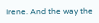Irene. And the way the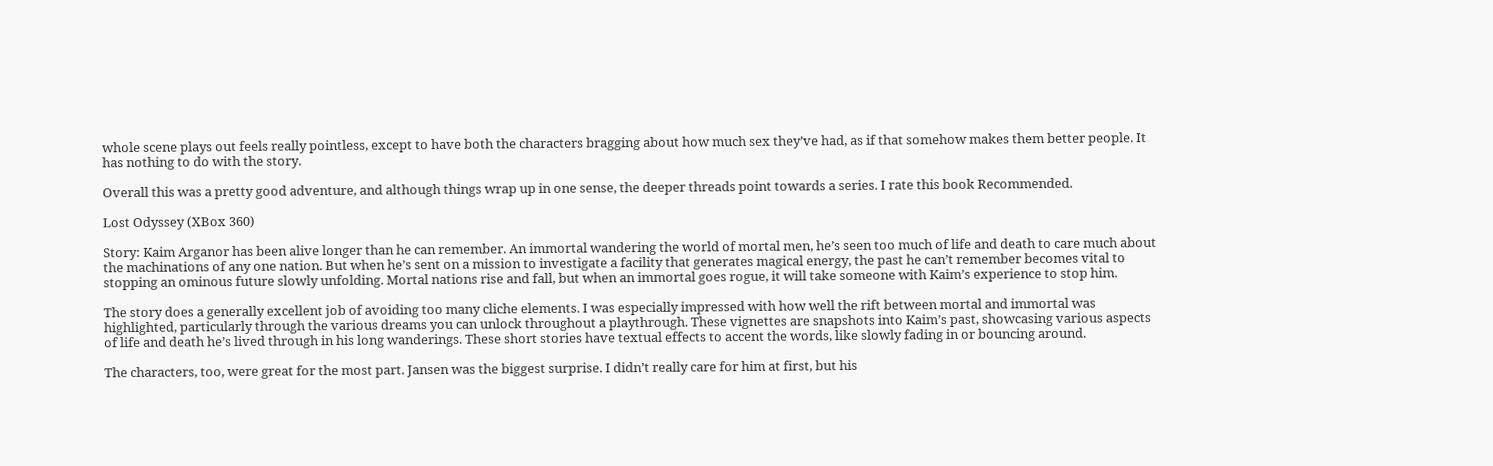whole scene plays out feels really pointless, except to have both the characters bragging about how much sex they’ve had, as if that somehow makes them better people. It has nothing to do with the story.

Overall this was a pretty good adventure, and although things wrap up in one sense, the deeper threads point towards a series. I rate this book Recommended.

Lost Odyssey (XBox 360)

Story: Kaim Arganor has been alive longer than he can remember. An immortal wandering the world of mortal men, he’s seen too much of life and death to care much about the machinations of any one nation. But when he’s sent on a mission to investigate a facility that generates magical energy, the past he can’t remember becomes vital to stopping an ominous future slowly unfolding. Mortal nations rise and fall, but when an immortal goes rogue, it will take someone with Kaim’s experience to stop him.

The story does a generally excellent job of avoiding too many cliche elements. I was especially impressed with how well the rift between mortal and immortal was highlighted, particularly through the various dreams you can unlock throughout a playthrough. These vignettes are snapshots into Kaim’s past, showcasing various aspects of life and death he’s lived through in his long wanderings. These short stories have textual effects to accent the words, like slowly fading in or bouncing around.

The characters, too, were great for the most part. Jansen was the biggest surprise. I didn’t really care for him at first, but his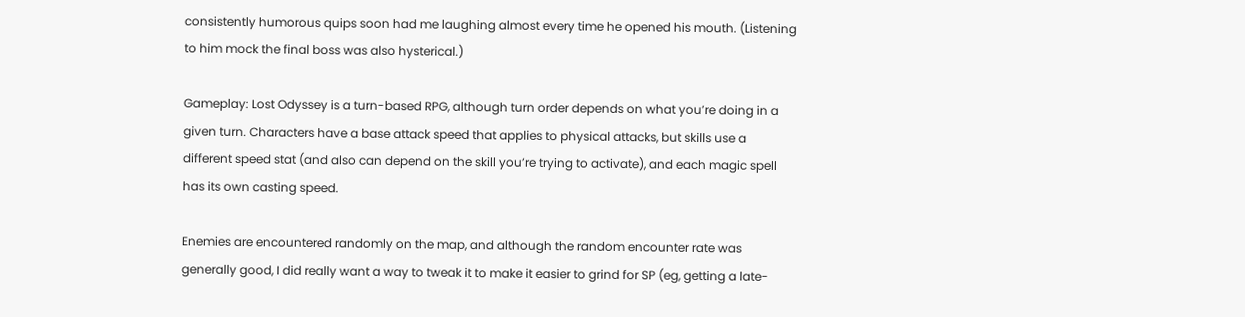consistently humorous quips soon had me laughing almost every time he opened his mouth. (Listening to him mock the final boss was also hysterical.)

Gameplay: Lost Odyssey is a turn-based RPG, although turn order depends on what you’re doing in a given turn. Characters have a base attack speed that applies to physical attacks, but skills use a different speed stat (and also can depend on the skill you’re trying to activate), and each magic spell has its own casting speed.

Enemies are encountered randomly on the map, and although the random encounter rate was generally good, I did really want a way to tweak it to make it easier to grind for SP (eg, getting a late-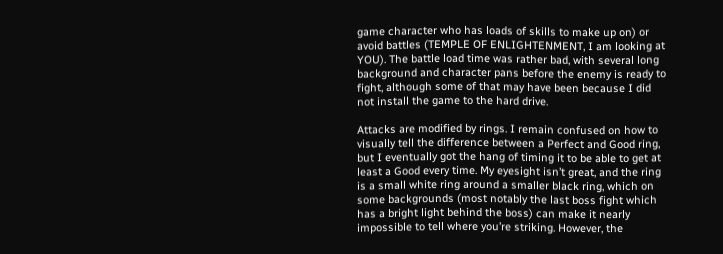game character who has loads of skills to make up on) or avoid battles (TEMPLE OF ENLIGHTENMENT, I am looking at YOU). The battle load time was rather bad, with several long background and character pans before the enemy is ready to fight, although some of that may have been because I did not install the game to the hard drive.

Attacks are modified by rings. I remain confused on how to visually tell the difference between a Perfect and Good ring, but I eventually got the hang of timing it to be able to get at least a Good every time. My eyesight isn’t great, and the ring is a small white ring around a smaller black ring, which on some backgrounds (most notably the last boss fight which has a bright light behind the boss) can make it nearly impossible to tell where you’re striking. However, the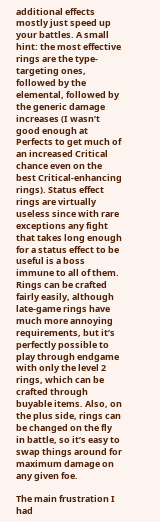additional effects mostly just speed up your battles. A small hint: the most effective rings are the type-targeting ones, followed by the elemental, followed by the generic damage increases (I wasn’t good enough at Perfects to get much of an increased Critical chance even on the best Critical-enhancing rings). Status effect rings are virtually useless since with rare exceptions any fight that takes long enough for a status effect to be useful is a boss immune to all of them. Rings can be crafted fairly easily, although late-game rings have much more annoying requirements, but it’s perfectly possible to play through endgame with only the level 2 rings, which can be crafted through buyable items. Also, on the plus side, rings can be changed on the fly in battle, so it’s easy to swap things around for maximum damage on any given foe.

The main frustration I had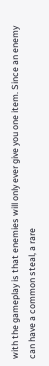with the gameplay is that enemies will only ever give you one item. Since an enemy can have a common steal, a rare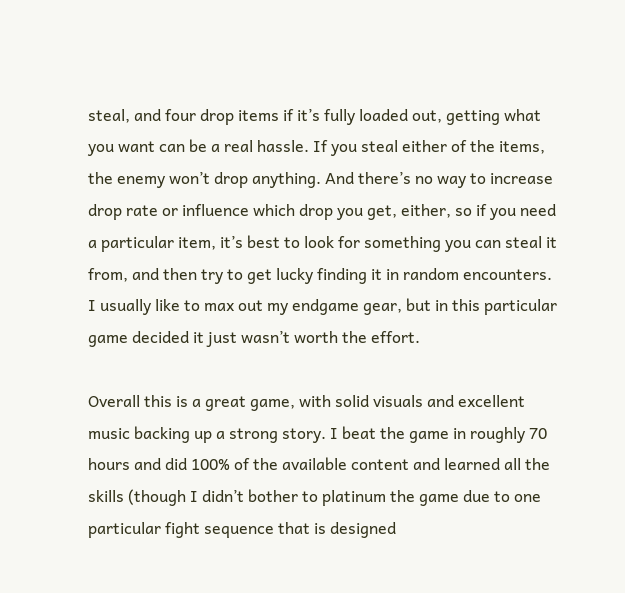steal, and four drop items if it’s fully loaded out, getting what you want can be a real hassle. If you steal either of the items, the enemy won’t drop anything. And there’s no way to increase drop rate or influence which drop you get, either, so if you need a particular item, it’s best to look for something you can steal it from, and then try to get lucky finding it in random encounters. I usually like to max out my endgame gear, but in this particular game decided it just wasn’t worth the effort.

Overall this is a great game, with solid visuals and excellent music backing up a strong story. I beat the game in roughly 70 hours and did 100% of the available content and learned all the skills (though I didn’t bother to platinum the game due to one particular fight sequence that is designed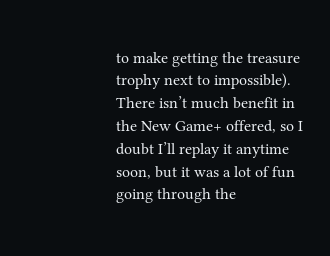to make getting the treasure trophy next to impossible). There isn’t much benefit in the New Game+ offered, so I doubt I’ll replay it anytime soon, but it was a lot of fun going through the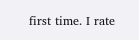first time. I rate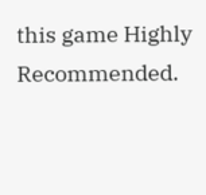this game Highly Recommended.